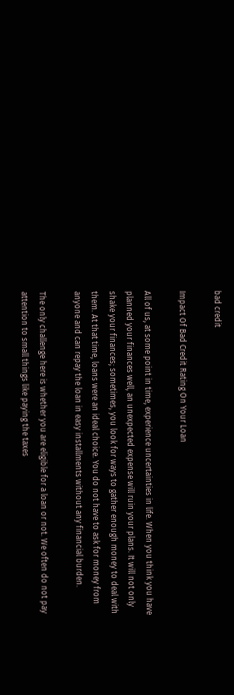bad credit

Impact Of Bad Credit Rating On Your Loan

All of us, at some point in time, experience uncertainties in life. When you think you have planned your finances well, an unexpected expense will ruin your plans. It will not only shake your finances; sometimes, you look for ways to gather enough money to deal with them. At that time, loans were an ideal choice. You do not have to ask for money from anyone and can repay the loan in easy installments without any financial burden.

The only challenge here is whether you are eligible for a loan or not. We often do not pay attention to small things like paying the taxes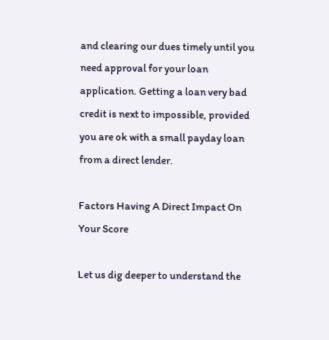and clearing our dues timely until you need approval for your loan application. Getting a loan very bad credit is next to impossible, provided you are ok with a small payday loan from a direct lender.

Factors Having A Direct Impact On Your Score

Let us dig deeper to understand the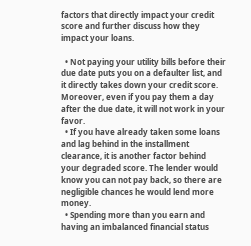factors that directly impact your credit score and further discuss how they impact your loans.

  • Not paying your utility bills before their due date puts you on a defaulter list, and it directly takes down your credit score. Moreover, even if you pay them a day after the due date, it will not work in your favor.
  • If you have already taken some loans and lag behind in the installment clearance, it is another factor behind your degraded score. The lender would know you can not pay back, so there are negligible chances he would lend more money.
  • Spending more than you earn and having an imbalanced financial status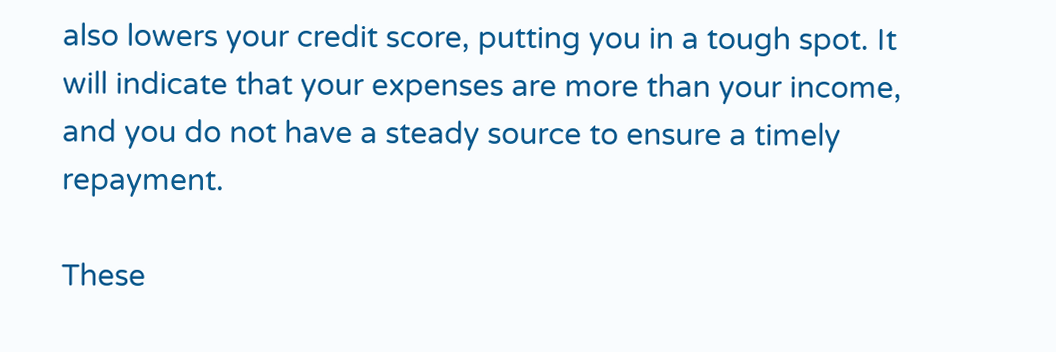also lowers your credit score, putting you in a tough spot. It will indicate that your expenses are more than your income, and you do not have a steady source to ensure a timely repayment.

These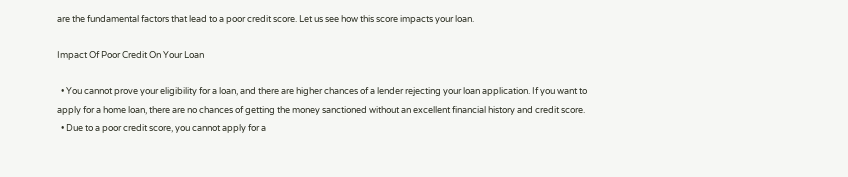are the fundamental factors that lead to a poor credit score. Let us see how this score impacts your loan.

Impact Of Poor Credit On Your Loan

  • You cannot prove your eligibility for a loan, and there are higher chances of a lender rejecting your loan application. If you want to apply for a home loan, there are no chances of getting the money sanctioned without an excellent financial history and credit score.
  • Due to a poor credit score, you cannot apply for a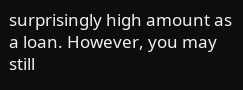surprisingly high amount as a loan. However, you may still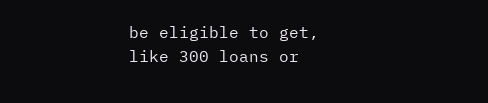be eligible to get, like 300 loans or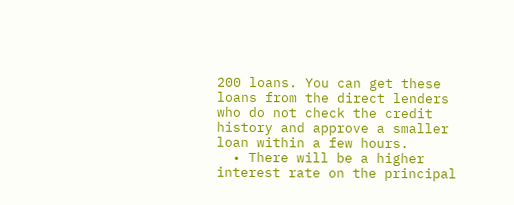200 loans. You can get these loans from the direct lenders who do not check the credit history and approve a smaller loan within a few hours.
  • There will be a higher interest rate on the principal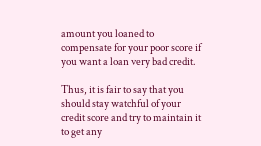amount you loaned to compensate for your poor score if you want a loan very bad credit.

Thus, it is fair to say that you should stay watchful of your credit score and try to maintain it to get any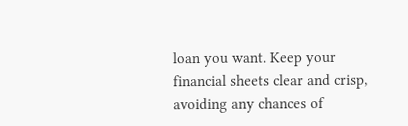loan you want. Keep your financial sheets clear and crisp, avoiding any chances of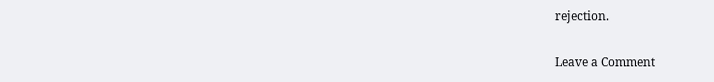rejection.

Leave a Comment